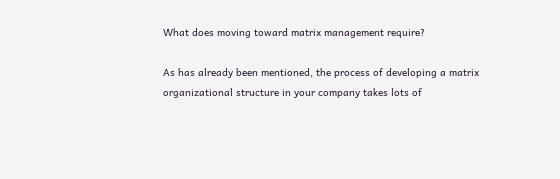What does moving toward matrix management require?

As has already been mentioned, the process of developing a matrix organizational structure in your company takes lots of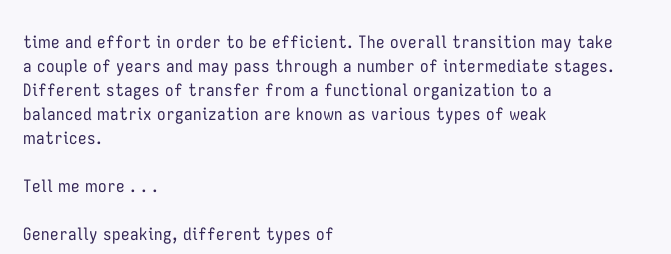time and effort in order to be efficient. The overall transition may take a couple of years and may pass through a number of intermediate stages. Different stages of transfer from a functional organization to a balanced matrix organization are known as various types of weak matrices.

Tell me more . . .

Generally speaking, different types of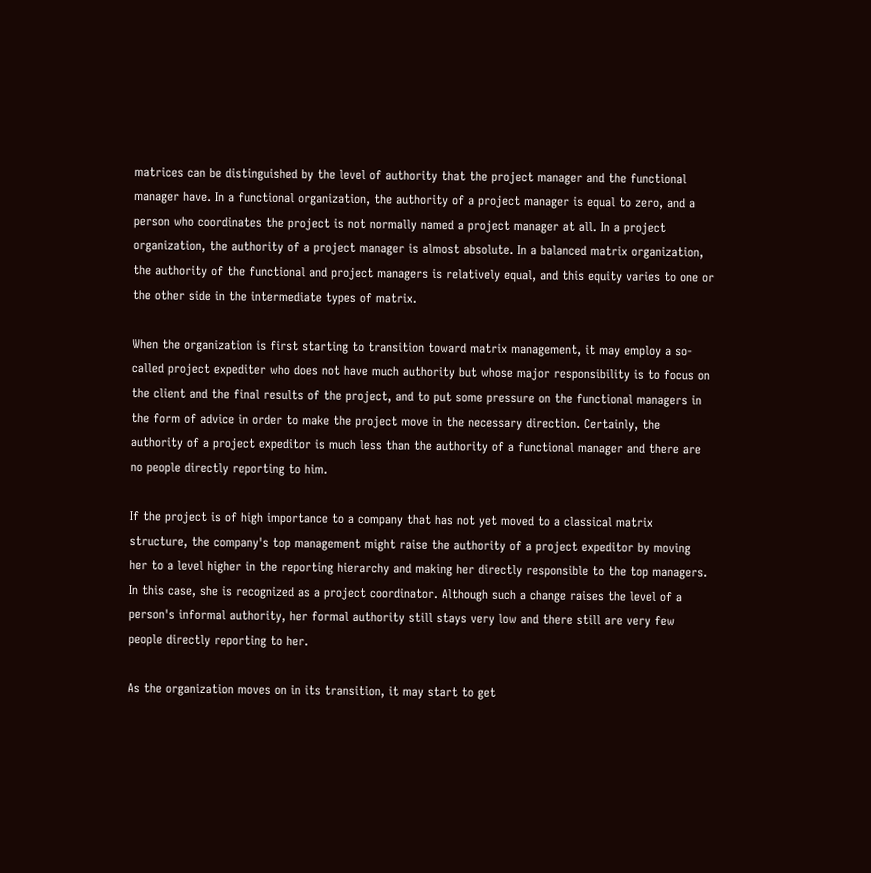matrices can be distinguished by the level of authority that the project manager and the functional manager have. In a functional organization, the authority of a project manager is equal to zero, and a person who coordinates the project is not normally named a project manager at all. In a project organization, the authority of a project manager is almost absolute. In a balanced matrix organization, the authority of the functional and project managers is relatively equal, and this equity varies to one or the other side in the intermediate types of matrix.

When the organization is first starting to transition toward matrix management, it may employ a so-called project expediter who does not have much authority but whose major responsibility is to focus on the client and the final results of the project, and to put some pressure on the functional managers in the form of advice in order to make the project move in the necessary direction. Certainly, the authority of a project expeditor is much less than the authority of a functional manager and there are no people directly reporting to him.

If the project is of high importance to a company that has not yet moved to a classical matrix structure, the company's top management might raise the authority of a project expeditor by moving her to a level higher in the reporting hierarchy and making her directly responsible to the top managers. In this case, she is recognized as a project coordinator. Although such a change raises the level of a person's informal authority, her formal authority still stays very low and there still are very few people directly reporting to her.

As the organization moves on in its transition, it may start to get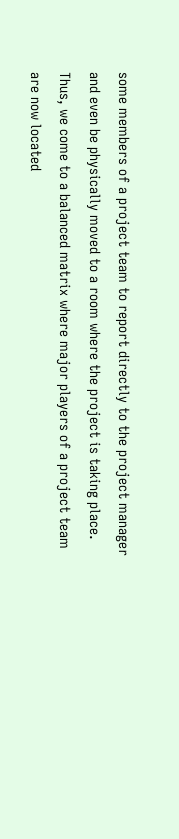some members of a project team to report directly to the project manager and even be physically moved to a room where the project is taking place. Thus, we come to a balanced matrix where major players of a project team are now located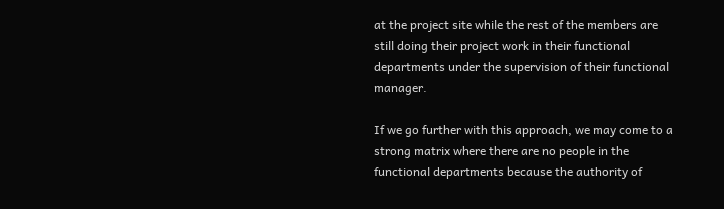at the project site while the rest of the members are still doing their project work in their functional departments under the supervision of their functional manager.

If we go further with this approach, we may come to a strong matrix where there are no people in the functional departments because the authority of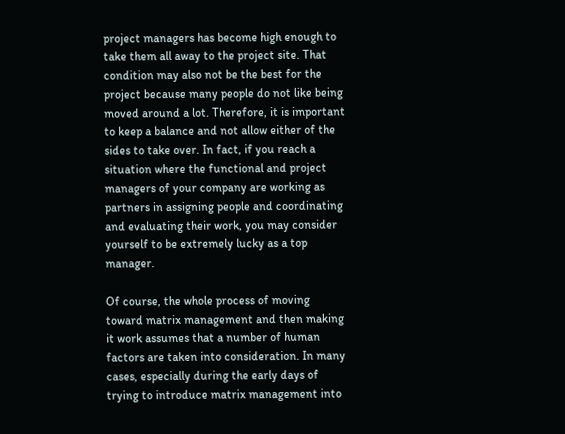project managers has become high enough to take them all away to the project site. That condition may also not be the best for the project because many people do not like being moved around a lot. Therefore, it is important to keep a balance and not allow either of the sides to take over. In fact, if you reach a situation where the functional and project managers of your company are working as partners in assigning people and coordinating and evaluating their work, you may consider yourself to be extremely lucky as a top manager.

Of course, the whole process of moving toward matrix management and then making it work assumes that a number of human factors are taken into consideration. In many cases, especially during the early days of trying to introduce matrix management into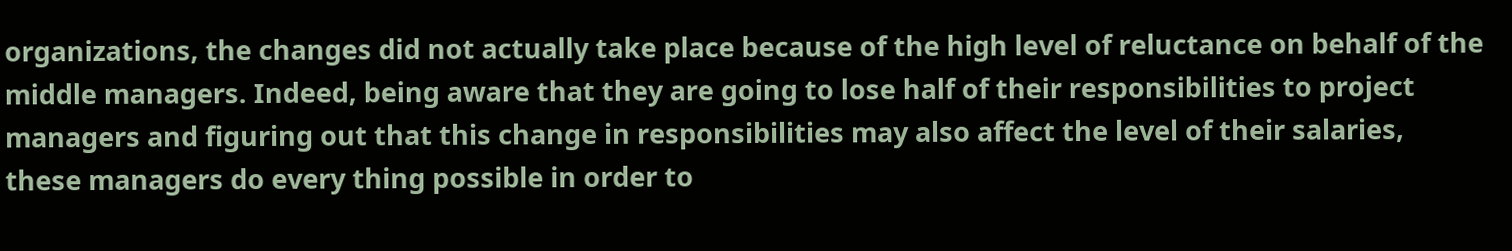organizations, the changes did not actually take place because of the high level of reluctance on behalf of the middle managers. Indeed, being aware that they are going to lose half of their responsibilities to project managers and figuring out that this change in responsibilities may also affect the level of their salaries, these managers do every thing possible in order to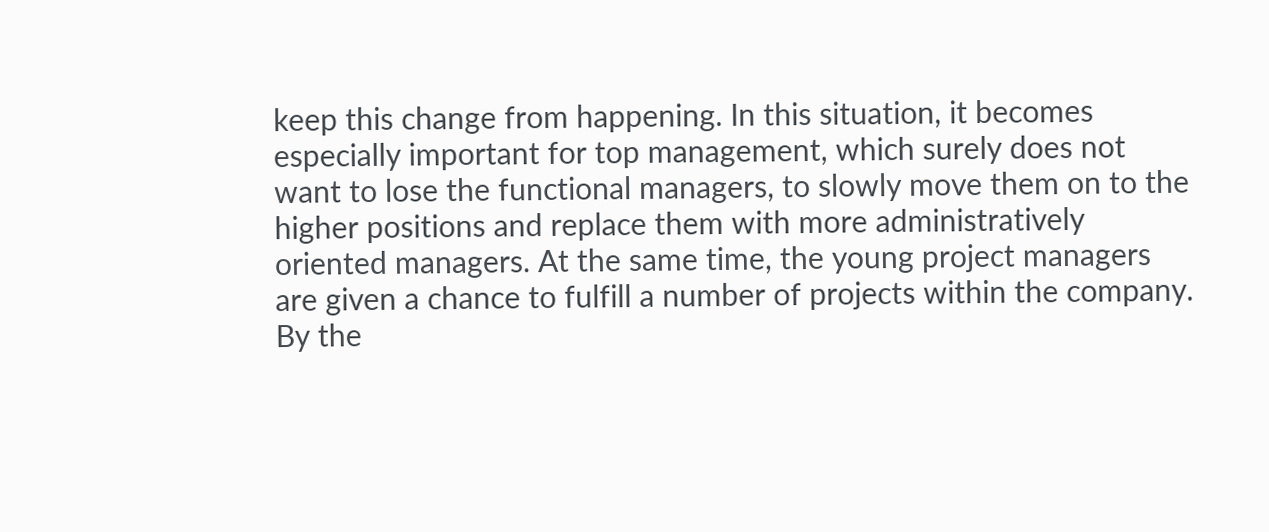keep this change from happening. In this situation, it becomes especially important for top management, which surely does not want to lose the functional managers, to slowly move them on to the higher positions and replace them with more administratively oriented managers. At the same time, the young project managers are given a chance to fulfill a number of projects within the company. By the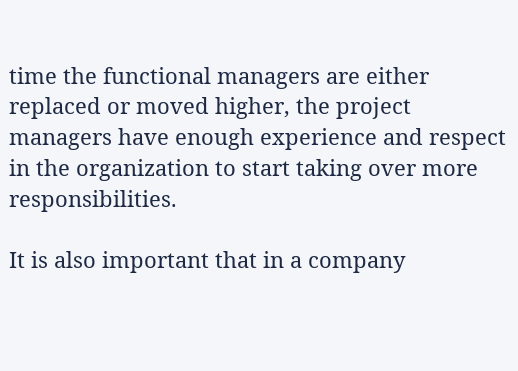time the functional managers are either replaced or moved higher, the project managers have enough experience and respect in the organization to start taking over more responsibilities.

It is also important that in a company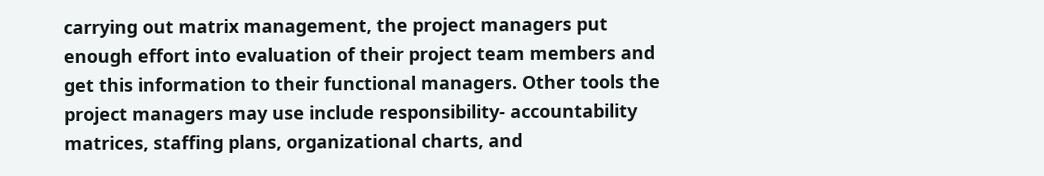carrying out matrix management, the project managers put enough effort into evaluation of their project team members and get this information to their functional managers. Other tools the project managers may use include responsibility- accountability matrices, staffing plans, organizational charts, and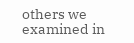others we examined in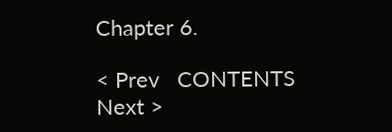Chapter 6.

< Prev   CONTENTS   Next >